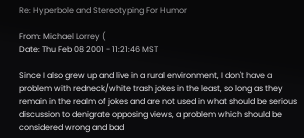Re: Hyperbole and Stereotyping For Humor

From: Michael Lorrey (
Date: Thu Feb 08 2001 - 11:21:46 MST

Since I also grew up and live in a rural environment, I don't have a
problem with redneck/white trash jokes in the least, so long as they
remain in the realm of jokes and are not used in what should be serious
discussion to denigrate opposing views, a problem which should be
considered wrong and bad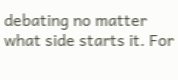debating no matter what side starts it. For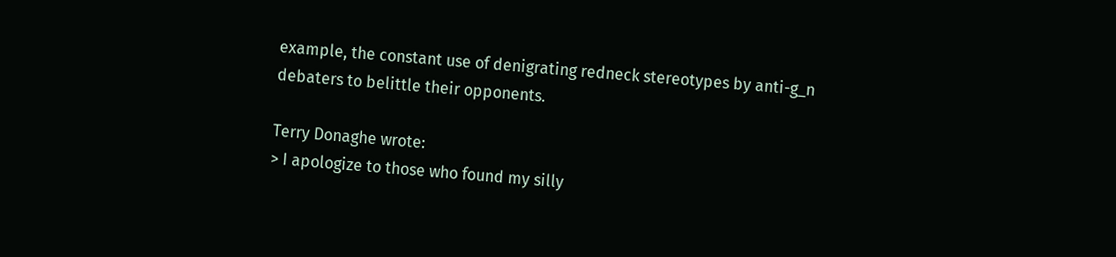example, the constant use of denigrating redneck stereotypes by anti-g_n
debaters to belittle their opponents.

Terry Donaghe wrote:
> I apologize to those who found my silly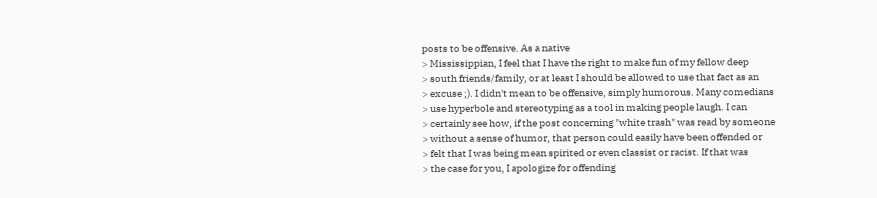posts to be offensive. As a native
> Mississippian, I feel that I have the right to make fun of my fellow deep
> south friends/family, or at least I should be allowed to use that fact as an
> excuse ;). I didn't mean to be offensive, simply humorous. Many comedians
> use hyperbole and stereotyping as a tool in making people laugh. I can
> certainly see how, if the post concerning "white trash" was read by someone
> without a sense of humor, that person could easily have been offended or
> felt that I was being mean spirited or even classist or racist. If that was
> the case for you, I apologize for offending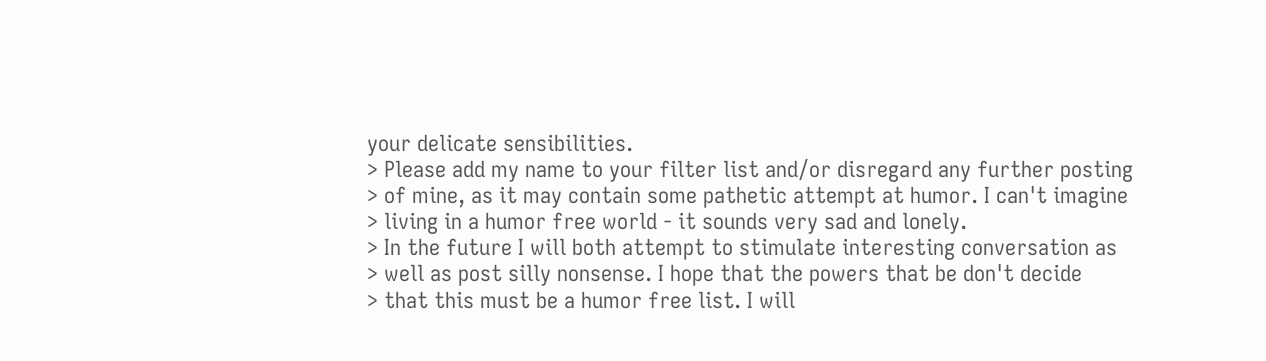your delicate sensibilities.
> Please add my name to your filter list and/or disregard any further posting
> of mine, as it may contain some pathetic attempt at humor. I can't imagine
> living in a humor free world - it sounds very sad and lonely.
> In the future I will both attempt to stimulate interesting conversation as
> well as post silly nonsense. I hope that the powers that be don't decide
> that this must be a humor free list. I will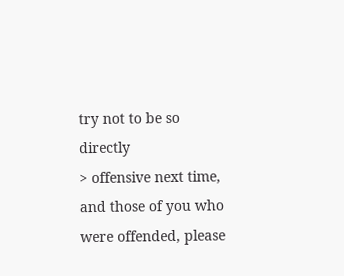try not to be so directly
> offensive next time, and those of you who were offended, please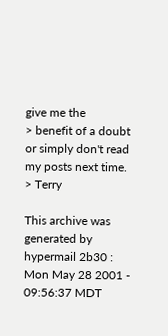give me the
> benefit of a doubt or simply don't read my posts next time.
> Terry

This archive was generated by hypermail 2b30 : Mon May 28 2001 - 09:56:37 MDT